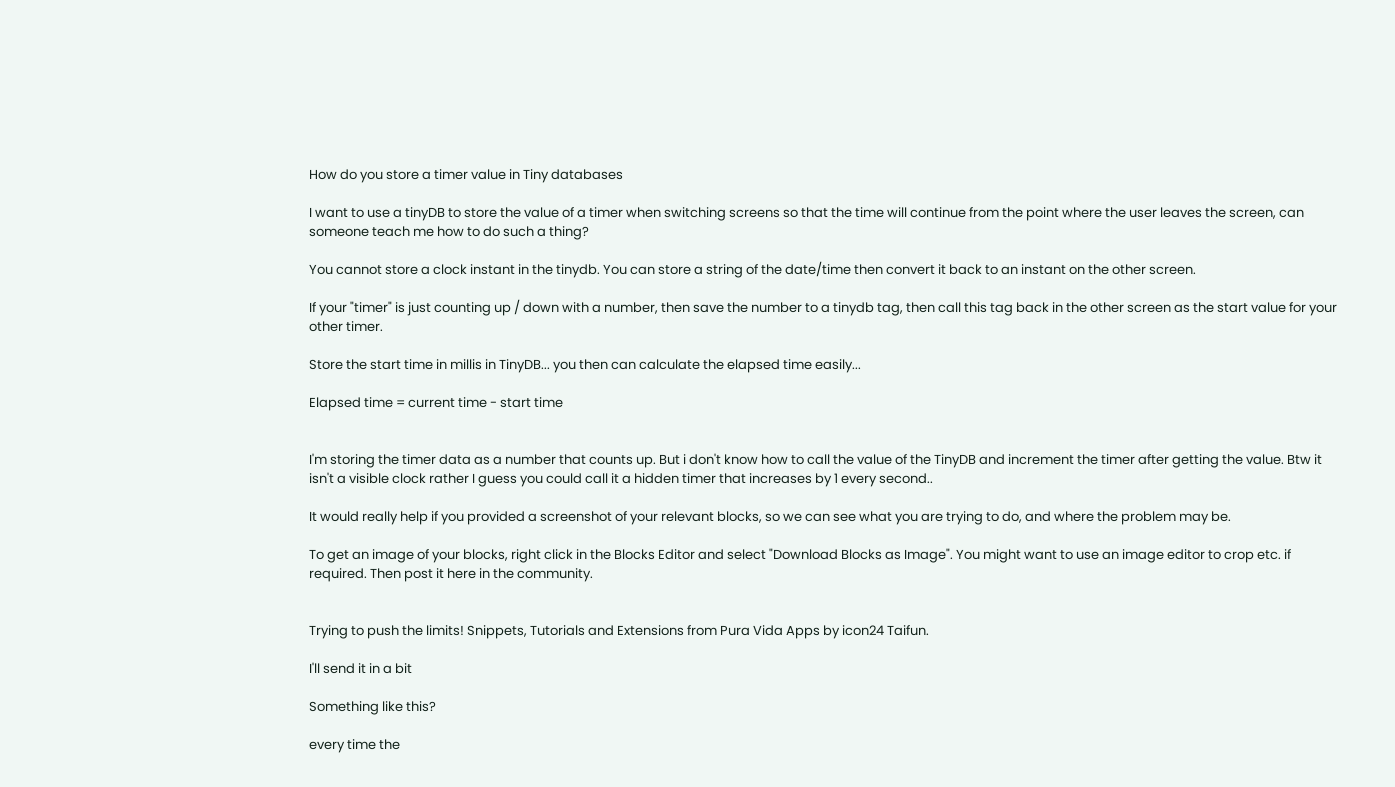How do you store a timer value in Tiny databases

I want to use a tinyDB to store the value of a timer when switching screens so that the time will continue from the point where the user leaves the screen, can someone teach me how to do such a thing?

You cannot store a clock instant in the tinydb. You can store a string of the date/time then convert it back to an instant on the other screen.

If your "timer" is just counting up / down with a number, then save the number to a tinydb tag, then call this tag back in the other screen as the start value for your other timer.

Store the start time in millis in TinyDB... you then can calculate the elapsed time easily...

Elapsed time = current time - start time


I'm storing the timer data as a number that counts up. But i don't know how to call the value of the TinyDB and increment the timer after getting the value. Btw it isn't a visible clock rather I guess you could call it a hidden timer that increases by 1 every second..

It would really help if you provided a screenshot of your relevant blocks, so we can see what you are trying to do, and where the problem may be.

To get an image of your blocks, right click in the Blocks Editor and select "Download Blocks as Image". You might want to use an image editor to crop etc. if required. Then post it here in the community.


Trying to push the limits! Snippets, Tutorials and Extensions from Pura Vida Apps by icon24 Taifun.

I'll send it in a bit

Something like this?

every time the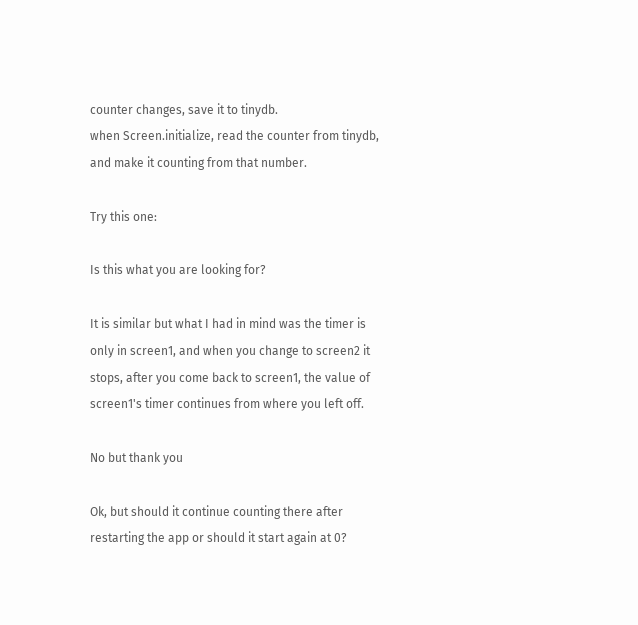counter changes, save it to tinydb.
when Screen.initialize, read the counter from tinydb, and make it counting from that number.

Try this one:

Is this what you are looking for?

It is similar but what I had in mind was the timer is only in screen1, and when you change to screen2 it stops, after you come back to screen1, the value of screen1's timer continues from where you left off.

No but thank you

Ok, but should it continue counting there after restarting the app or should it start again at 0?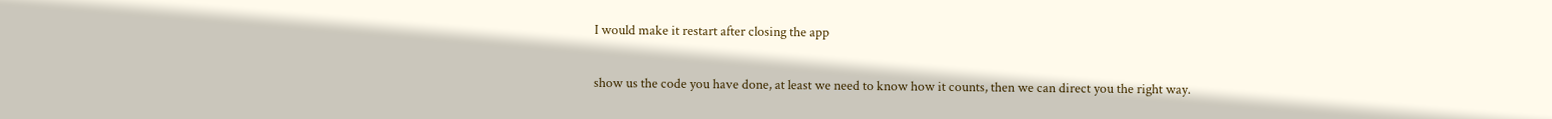I would make it restart after closing the app

show us the code you have done, at least we need to know how it counts, then we can direct you the right way.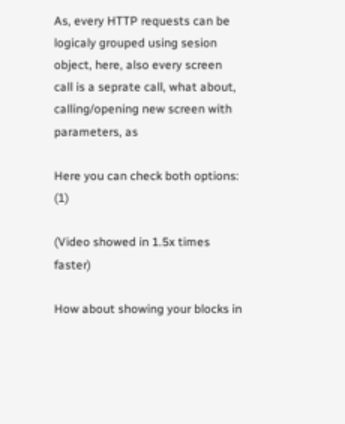As, every HTTP requests can be logicaly grouped using sesion object, here, also every screen call is a seprate call, what about, calling/opening new screen with parameters, as

Here you can check both options: (1)

(Video showed in 1.5x times faster)

How about showing your blocks in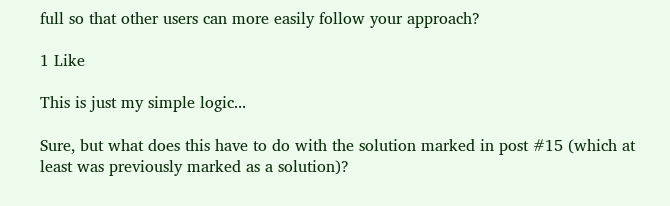full so that other users can more easily follow your approach?

1 Like

This is just my simple logic...

Sure, but what does this have to do with the solution marked in post #15 (which at least was previously marked as a solution)?